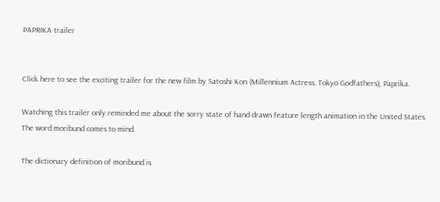PAPRIKA trailer


Click here to see the exciting trailer for the new film by Satoshi Kon (Millennium Actress, Tokyo Godfathers), Paprika.

Watching this trailer only reminded me about the sorry state of hand drawn feature length animation in the United States. The word moribund comes to mind.

The dictionary definition of moribund is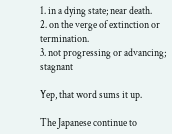1. in a dying state; near death.
2. on the verge of extinction or termination.
3. not progressing or advancing; stagnant

Yep, that word sums it up.

The Japanese continue to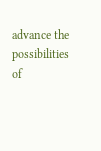advance the possibilities of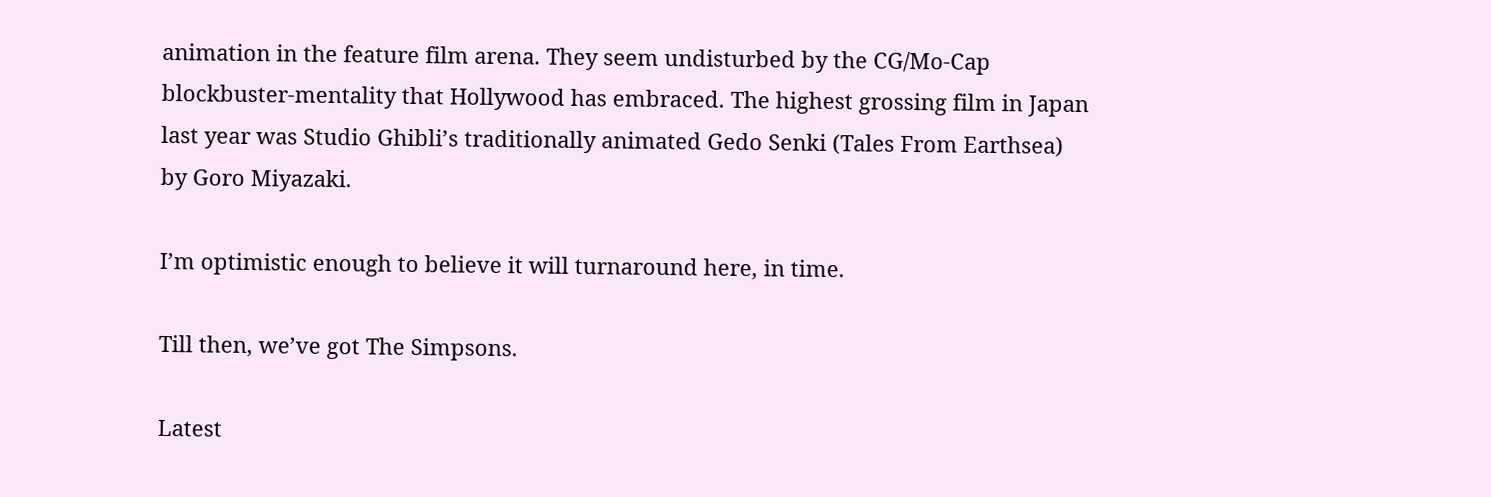animation in the feature film arena. They seem undisturbed by the CG/Mo-Cap blockbuster-mentality that Hollywood has embraced. The highest grossing film in Japan last year was Studio Ghibli’s traditionally animated Gedo Senki (Tales From Earthsea) by Goro Miyazaki.

I’m optimistic enough to believe it will turnaround here, in time.

Till then, we’ve got The Simpsons.

Latest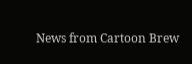News from Cartoon Brew